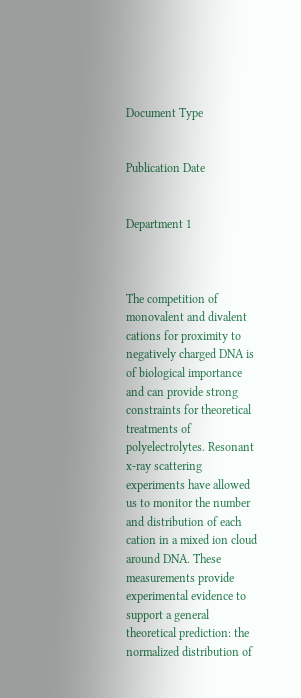Document Type


Publication Date


Department 1



The competition of monovalent and divalent cations for proximity to negatively charged DNA is of biological importance and can provide strong constraints for theoretical treatments of polyelectrolytes. Resonant x-ray scattering experiments have allowed us to monitor the number and distribution of each cation in a mixed ion cloud around DNA. These measurements provide experimental evidence to support a general theoretical prediction: the normalized distribution of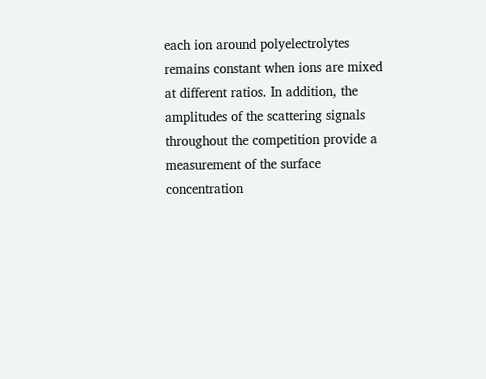each ion around polyelectrolytes remains constant when ions are mixed at different ratios. In addition, the amplitudes of the scattering signals throughout the competition provide a measurement of the surface concentration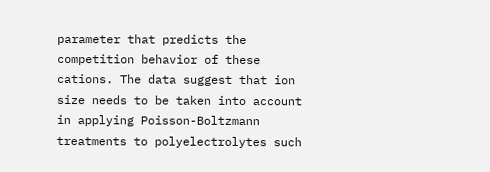parameter that predicts the competition behavior of these cations. The data suggest that ion size needs to be taken into account in applying Poisson-Boltzmann treatments to polyelectrolytes such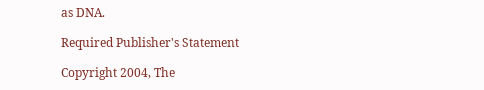as DNA.

Required Publisher's Statement

Copyright 2004, The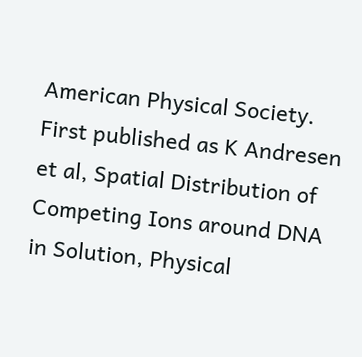American Physical Society. First published as K Andresen et al, Spatial Distribution of Competing Ions around DNA in Solution, Physical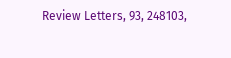Review Letters, 93, 248103,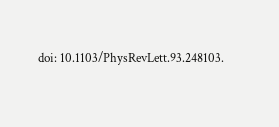doi: 10.1103/PhysRevLett.93.248103.